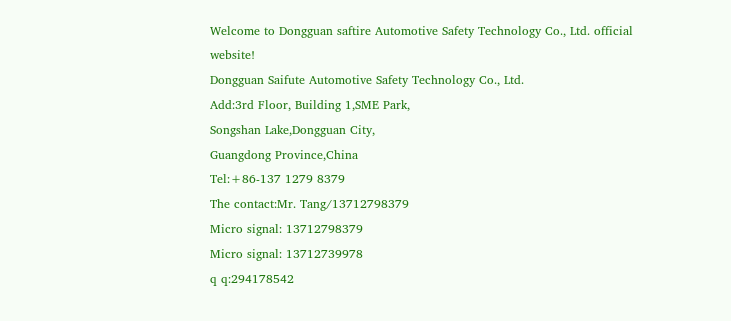Welcome to Dongguan saftire Automotive Safety Technology Co., Ltd. official website!
Dongguan Saifute Automotive Safety Technology Co., Ltd.
Add:3rd Floor, Building 1,SME Park,
Songshan Lake,Dongguan City,
Guangdong Province,China
Tel:+86-137 1279 8379
The contact:Mr. Tang/13712798379
Micro signal: 13712798379
Micro signal: 13712739978
q q:294178542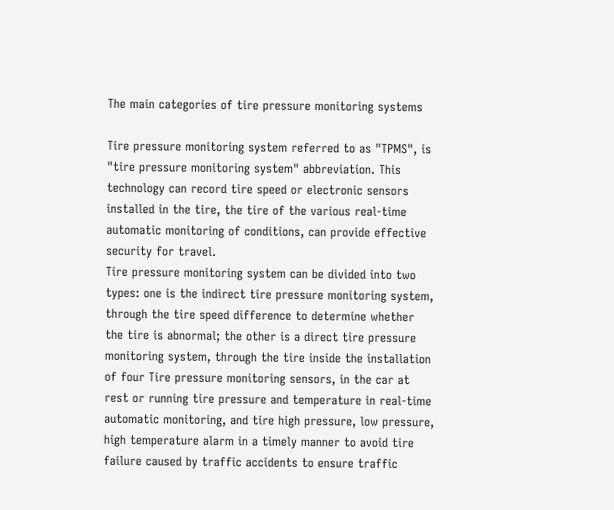The main categories of tire pressure monitoring systems

Tire pressure monitoring system referred to as "TPMS", is "tire pressure monitoring system" abbreviation. This technology can record tire speed or electronic sensors installed in the tire, the tire of the various real-time automatic monitoring of conditions, can provide effective security for travel.
Tire pressure monitoring system can be divided into two types: one is the indirect tire pressure monitoring system, through the tire speed difference to determine whether the tire is abnormal; the other is a direct tire pressure monitoring system, through the tire inside the installation of four Tire pressure monitoring sensors, in the car at rest or running tire pressure and temperature in real-time automatic monitoring, and tire high pressure, low pressure, high temperature alarm in a timely manner to avoid tire failure caused by traffic accidents to ensure traffic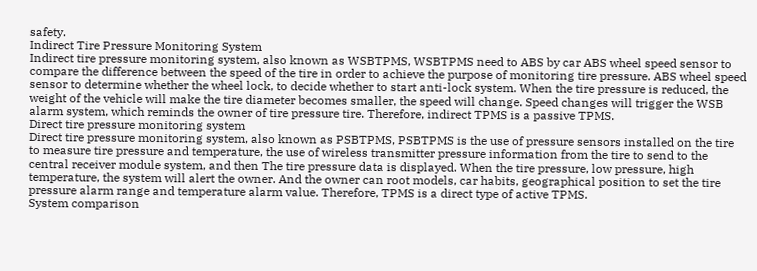safety.
Indirect Tire Pressure Monitoring System
Indirect tire pressure monitoring system, also known as WSBTPMS, WSBTPMS need to ABS by car ABS wheel speed sensor to compare the difference between the speed of the tire in order to achieve the purpose of monitoring tire pressure. ABS wheel speed sensor to determine whether the wheel lock, to decide whether to start anti-lock system. When the tire pressure is reduced, the weight of the vehicle will make the tire diameter becomes smaller, the speed will change. Speed changes will trigger the WSB alarm system, which reminds the owner of tire pressure tire. Therefore, indirect TPMS is a passive TPMS.
Direct tire pressure monitoring system
Direct tire pressure monitoring system, also known as PSBTPMS, PSBTPMS is the use of pressure sensors installed on the tire to measure tire pressure and temperature, the use of wireless transmitter pressure information from the tire to send to the central receiver module system, and then The tire pressure data is displayed. When the tire pressure, low pressure, high temperature, the system will alert the owner. And the owner can root models, car habits, geographical position to set the tire pressure alarm range and temperature alarm value. Therefore, TPMS is a direct type of active TPMS.
System comparison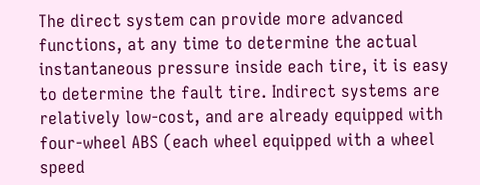The direct system can provide more advanced functions, at any time to determine the actual instantaneous pressure inside each tire, it is easy to determine the fault tire. Indirect systems are relatively low-cost, and are already equipped with four-wheel ABS (each wheel equipped with a wheel speed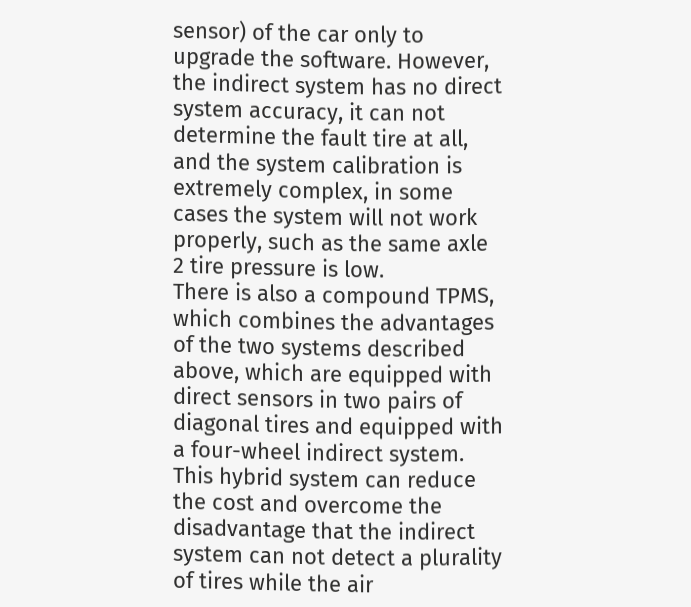sensor) of the car only to upgrade the software. However, the indirect system has no direct system accuracy, it can not determine the fault tire at all, and the system calibration is extremely complex, in some cases the system will not work properly, such as the same axle 2 tire pressure is low.
There is also a compound TPMS, which combines the advantages of the two systems described above, which are equipped with direct sensors in two pairs of diagonal tires and equipped with a four-wheel indirect system. This hybrid system can reduce the cost and overcome the disadvantage that the indirect system can not detect a plurality of tires while the air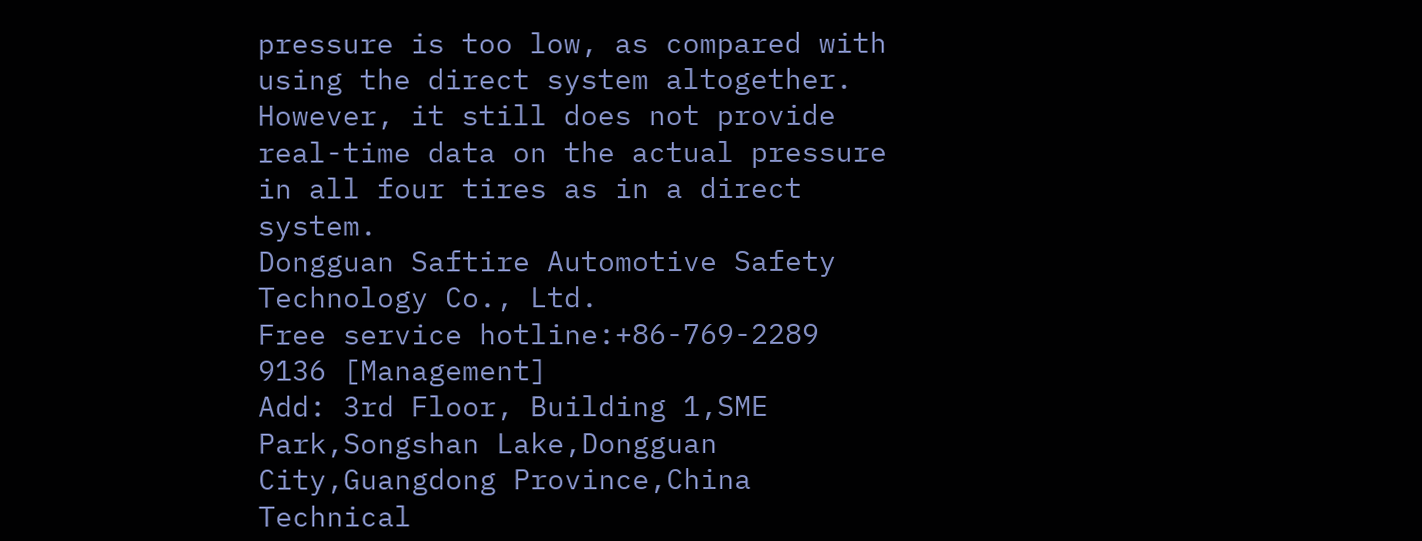pressure is too low, as compared with using the direct system altogether. However, it still does not provide real-time data on the actual pressure in all four tires as in a direct system.
Dongguan Saftire Automotive Safety Technology Co., Ltd.
Free service hotline:+86-769-2289 9136 [Management]
Add: 3rd Floor, Building 1,SME Park,Songshan Lake,Dongguan City,Guangdong Province,China Technical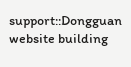support::Dongguan website building